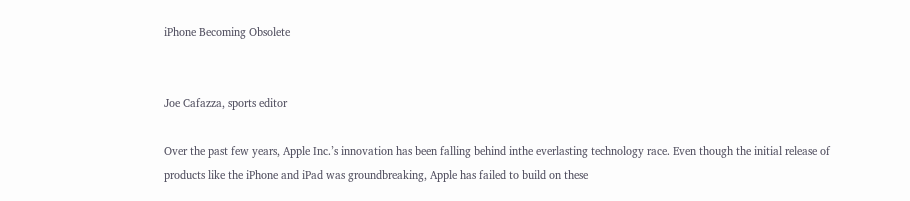iPhone Becoming Obsolete


Joe Cafazza, sports editor

Over the past few years, Apple Inc.’s innovation has been falling behind inthe everlasting technology race. Even though the initial release of products like the iPhone and iPad was groundbreaking, Apple has failed to build on these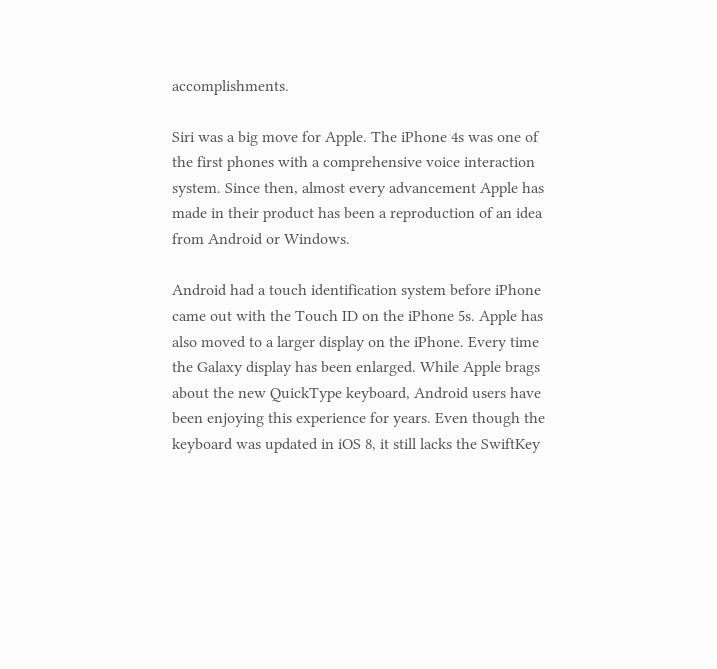accomplishments.

Siri was a big move for Apple. The iPhone 4s was one of the first phones with a comprehensive voice interaction system. Since then, almost every advancement Apple has made in their product has been a reproduction of an idea from Android or Windows.

Android had a touch identification system before iPhone came out with the Touch ID on the iPhone 5s. Apple has also moved to a larger display on the iPhone. Every time the Galaxy display has been enlarged. While Apple brags about the new QuickType keyboard, Android users have been enjoying this experience for years. Even though the keyboard was updated in iOS 8, it still lacks the SwiftKey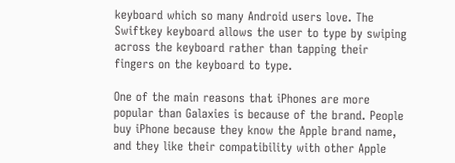keyboard which so many Android users love. The Swiftkey keyboard allows the user to type by swiping across the keyboard rather than tapping their fingers on the keyboard to type.

One of the main reasons that iPhones are more popular than Galaxies is because of the brand. People buy iPhone because they know the Apple brand name, and they like their compatibility with other Apple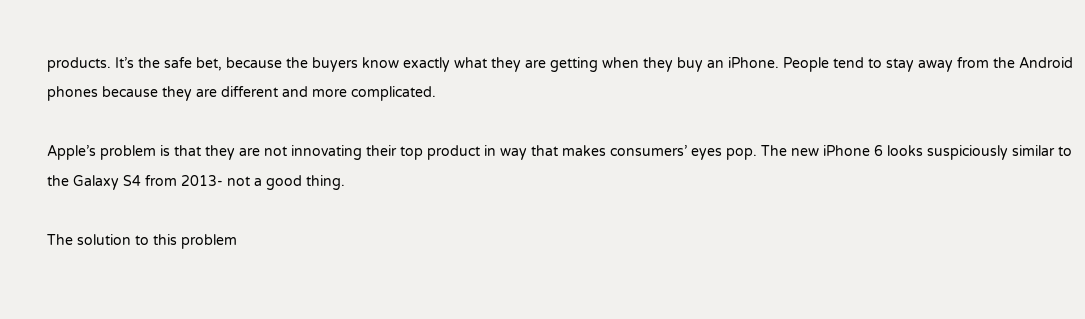products. It’s the safe bet, because the buyers know exactly what they are getting when they buy an iPhone. People tend to stay away from the Android phones because they are different and more complicated.

Apple’s problem is that they are not innovating their top product in way that makes consumers’ eyes pop. The new iPhone 6 looks suspiciously similar to the Galaxy S4 from 2013- not a good thing.

The solution to this problem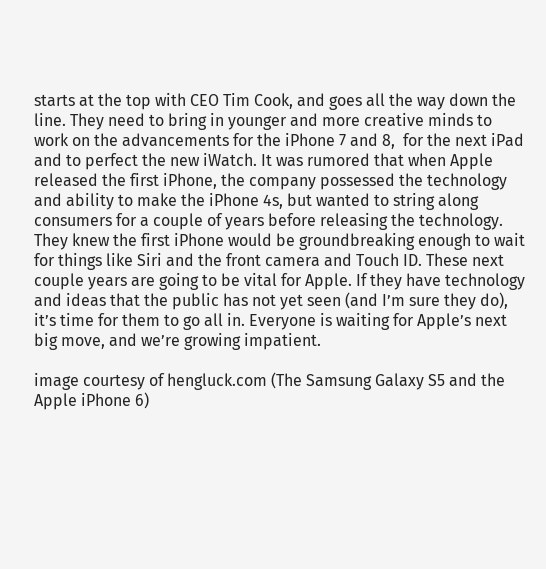starts at the top with CEO Tim Cook, and goes all the way down the line. They need to bring in younger and more creative minds to work on the advancements for the iPhone 7 and 8,  for the next iPad and to perfect the new iWatch. It was rumored that when Apple released the first iPhone, the company possessed the technology and ability to make the iPhone 4s, but wanted to string along consumers for a couple of years before releasing the technology. They knew the first iPhone would be groundbreaking enough to wait for things like Siri and the front camera and Touch ID. These next couple years are going to be vital for Apple. If they have technology and ideas that the public has not yet seen (and I’m sure they do), it’s time for them to go all in. Everyone is waiting for Apple’s next big move, and we’re growing impatient.

image courtesy of hengluck.com (The Samsung Galaxy S5 and the Apple iPhone 6)